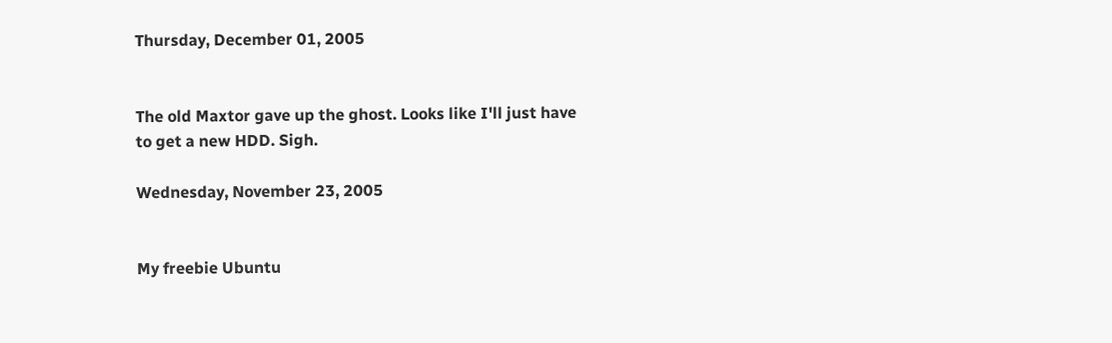Thursday, December 01, 2005


The old Maxtor gave up the ghost. Looks like I'll just have
to get a new HDD. Sigh.

Wednesday, November 23, 2005


My freebie Ubuntu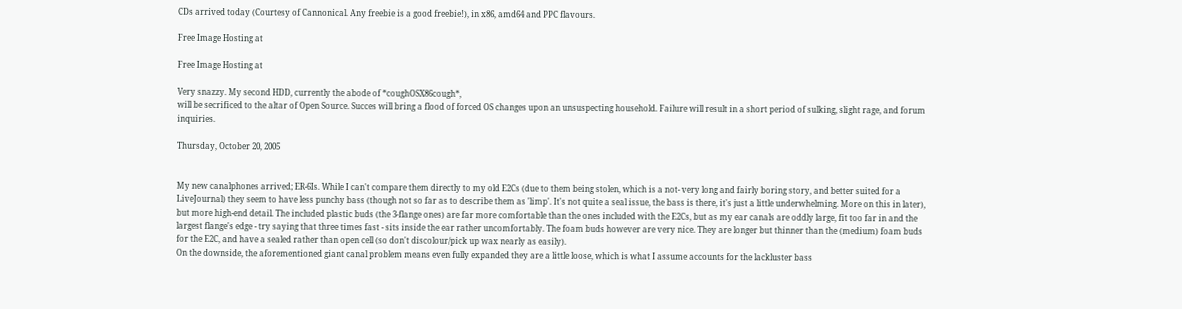CDs arrived today (Courtesy of Cannonical. Any freebie is a good freebie!), in x86, amd64 and PPC flavours.

Free Image Hosting at

Free Image Hosting at

Very snazzy. My second HDD, currently the abode of *coughOSX86cough*,
will be secrificed to the altar of Open Source. Succes will bring a flood of forced OS changes upon an unsuspecting household. Failure will result in a short period of sulking, slight rage, and forum inquiries.

Thursday, October 20, 2005


My new canalphones arrived; ER-6Is. While I can't compare them directly to my old E2Cs (due to them being stolen, which is a not- very long and fairly boring story, and better suited for a LiveJournal) they seem to have less punchy bass (though not so far as to describe them as 'limp'. It's not quite a seal issue, the bass is there, it's just a little underwhelming. More on this in later), but more high-end detail. The included plastic buds (the 3-flange ones) are far more comfortable than the ones included with the E2Cs, but as my ear canals are oddly large, fit too far in and the largest flange's edge - try saying that three times fast - sits inside the ear rather uncomfortably. The foam buds however are very nice. They are longer but thinner than the (medium) foam buds for the E2C, and have a sealed rather than open cell (so don't discolour/pick up wax nearly as easily).
On the downside, the aforementioned giant canal problem means even fully expanded they are a little loose, which is what I assume accounts for the lackluster bass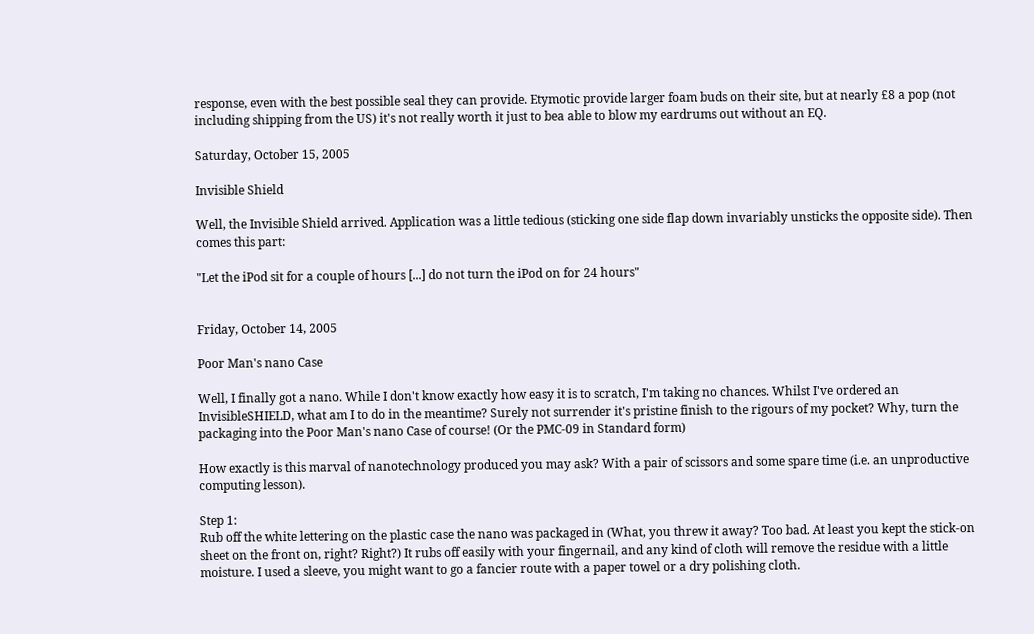response, even with the best possible seal they can provide. Etymotic provide larger foam buds on their site, but at nearly £8 a pop (not including shipping from the US) it's not really worth it just to bea able to blow my eardrums out without an EQ.

Saturday, October 15, 2005

Invisible Shield

Well, the Invisible Shield arrived. Application was a little tedious (sticking one side flap down invariably unsticks the opposite side). Then comes this part:

"Let the iPod sit for a couple of hours [...] do not turn the iPod on for 24 hours"


Friday, October 14, 2005

Poor Man's nano Case

Well, I finally got a nano. While I don't know exactly how easy it is to scratch, I'm taking no chances. Whilst I've ordered an InvisibleSHIELD, what am I to do in the meantime? Surely not surrender it's pristine finish to the rigours of my pocket? Why, turn the packaging into the Poor Man's nano Case of course! (Or the PMC-09 in Standard form)

How exactly is this marval of nanotechnology produced you may ask? With a pair of scissors and some spare time (i.e. an unproductive computing lesson).

Step 1:
Rub off the white lettering on the plastic case the nano was packaged in (What, you threw it away? Too bad. At least you kept the stick-on sheet on the front on, right? Right?) It rubs off easily with your fingernail, and any kind of cloth will remove the residue with a little moisture. I used a sleeve, you might want to go a fancier route with a paper towel or a dry polishing cloth.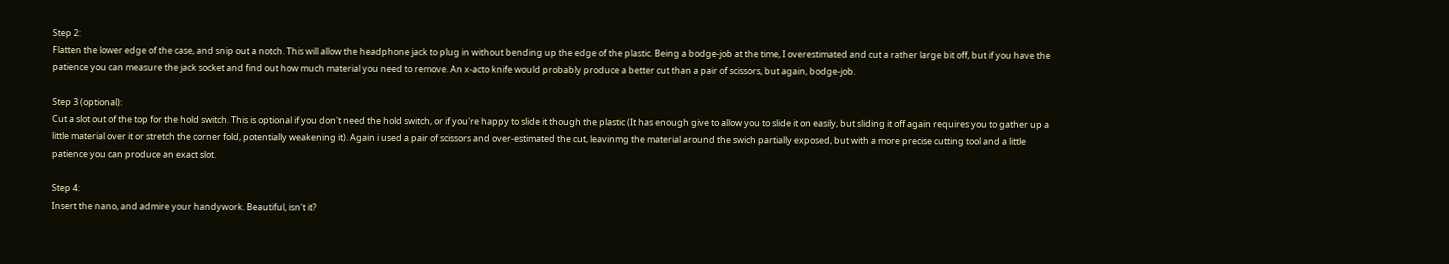Step 2:
Flatten the lower edge of the case, and snip out a notch. This will allow the headphone jack to plug in without bending up the edge of the plastic. Being a bodge-job at the time, I overestimated and cut a rather large bit off, but if you have the patience you can measure the jack socket and find out how much material you need to remove. An x-acto knife would probably produce a better cut than a pair of scissors, but again, bodge-job.

Step 3 (optional):
Cut a slot out of the top for the hold switch. This is optional if you don't need the hold switch, or if you're happy to slide it though the plastic (It has enough give to allow you to slide it on easily, but sliding it off again requires you to gather up a little material over it or stretch the corner fold, potentially weakening it). Again i used a pair of scissors and over-estimated the cut, leavinmg the material around the swich partially exposed, but with a more precise cutting tool and a little patience you can produce an exact slot.

Step 4:
Insert the nano, and admire your handywork. Beautiful, isn't it?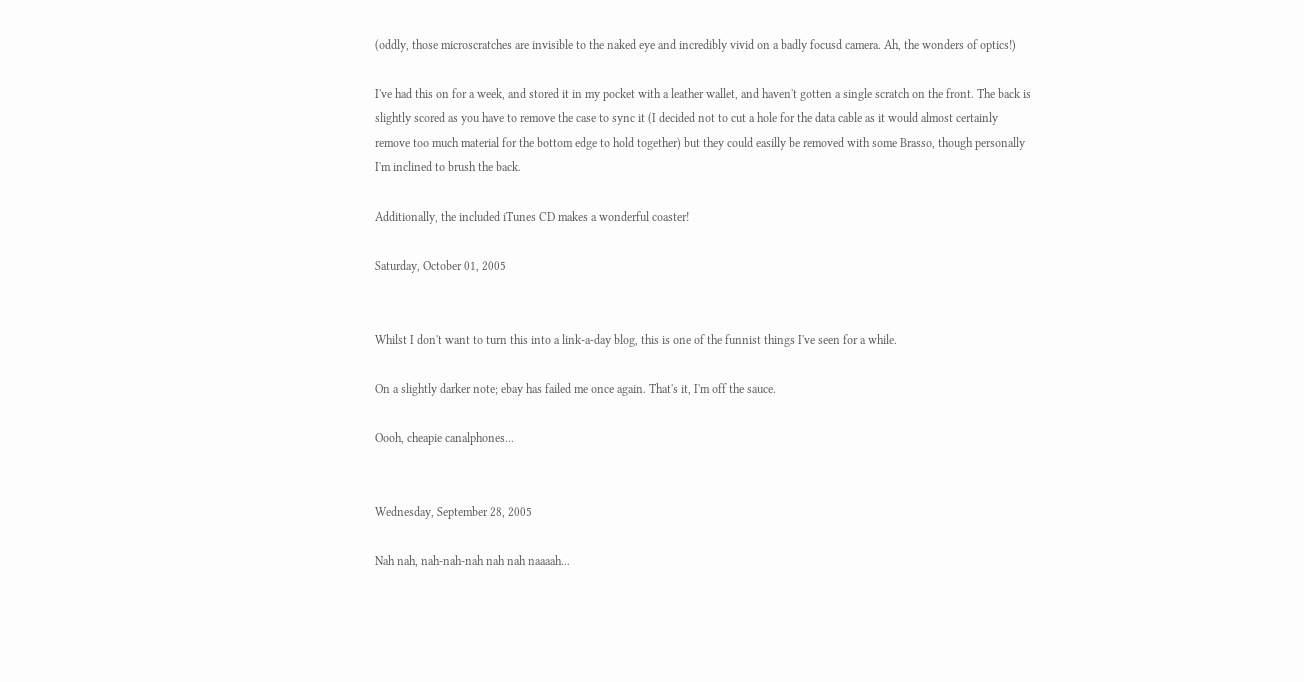(oddly, those microscratches are invisible to the naked eye and incredibly vivid on a badly focusd camera. Ah, the wonders of optics!)

I've had this on for a week, and stored it in my pocket with a leather wallet, and haven't gotten a single scratch on the front. The back is slightly scored as you have to remove the case to sync it (I decided not to cut a hole for the data cable as it would almost certainly remove too much material for the bottom edge to hold together) but they could easilly be removed with some Brasso, though personally I'm inclined to brush the back.

Additionally, the included iTunes CD makes a wonderful coaster!

Saturday, October 01, 2005


Whilst I don't want to turn this into a link-a-day blog, this is one of the funnist things I've seen for a while.

On a slightly darker note; ebay has failed me once again. That's it, I'm off the sauce.

Oooh, cheapie canalphones...


Wednesday, September 28, 2005

Nah nah, nah-nah-nah nah nah naaaah...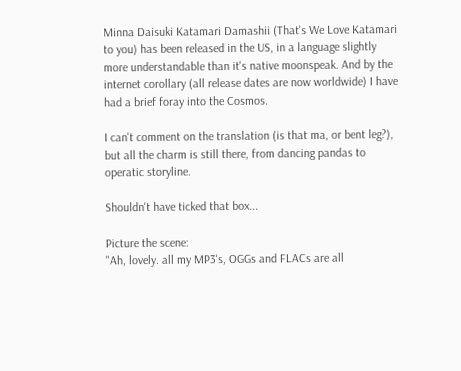Minna Daisuki Katamari Damashii (That's We Love Katamari to you) has been released in the US, in a language slightly more understandable than it's native moonspeak. And by the internet corollary (all release dates are now worldwide) I have had a brief foray into the Cosmos.

I can't comment on the translation (is that ma, or bent leg?), but all the charm is still there, from dancing pandas to operatic storyline.

Shouldn't have ticked that box...

Picture the scene:
"Ah, lovely. all my MP3's, OGGs and FLACs are all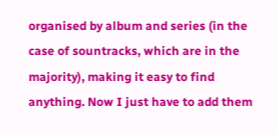organised by album and series (in the case of sountracks, which are in the majority), making it easy to find anything. Now I just have to add them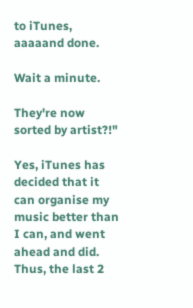to iTunes, aaaaand done.

Wait a minute.

They're now sorted by artist?!"

Yes, iTunes has decided that it can organise my music better than I can, and went ahead and did.
Thus, the last 2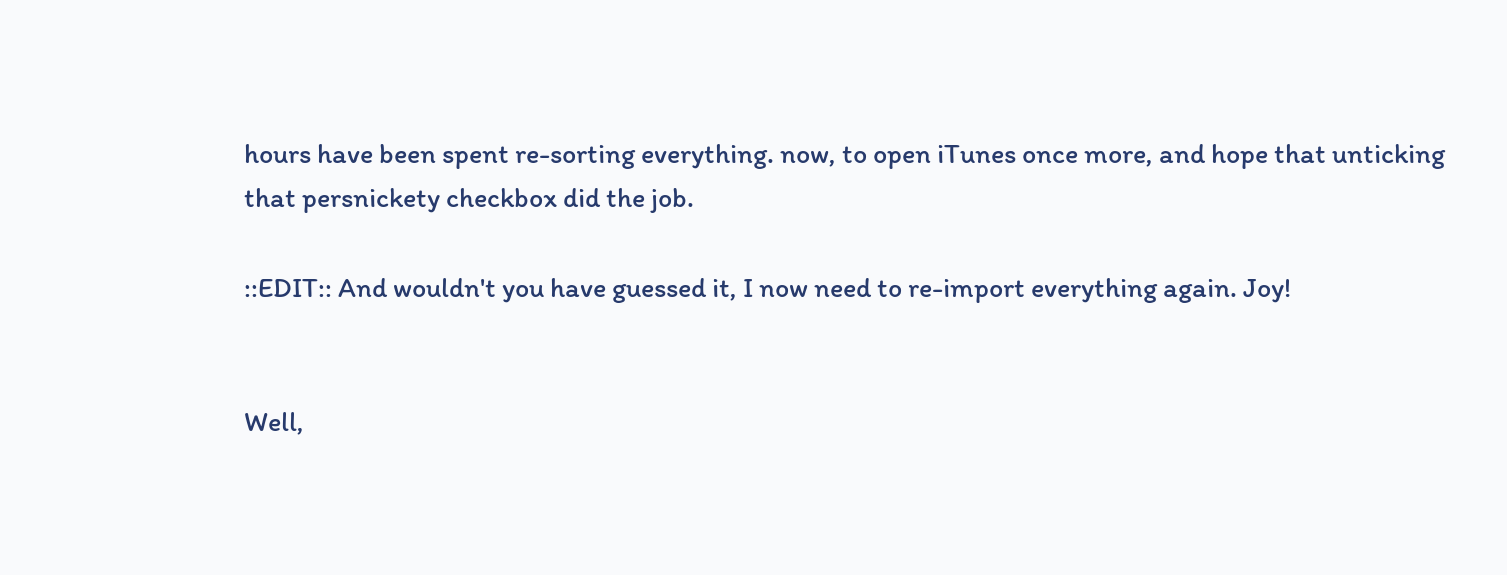hours have been spent re-sorting everything. now, to open iTunes once more, and hope that unticking that persnickety checkbox did the job.

::EDIT:: And wouldn't you have guessed it, I now need to re-import everything again. Joy!


Well,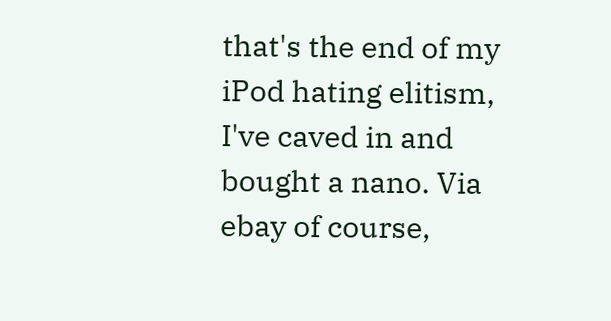that's the end of my iPod hating elitism, I've caved in and bought a nano. Via ebay of course,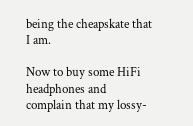being the cheapskate that I am.

Now to buy some HiFi headphones and complain that my lossy-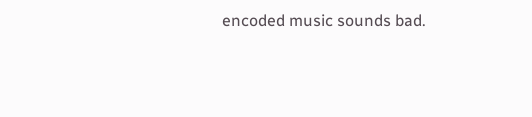encoded music sounds bad.